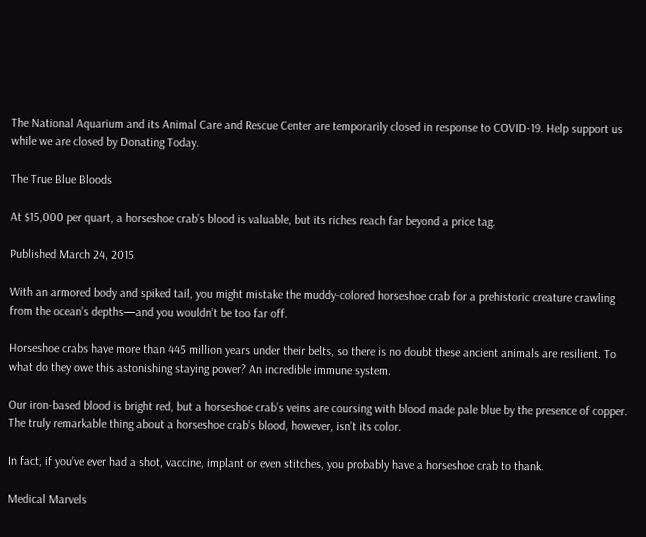The National Aquarium and its Animal Care and Rescue Center are temporarily closed in response to COVID-19. Help support us while we are closed by Donating Today.

The True Blue Bloods

At $15,000 per quart, a horseshoe crab’s blood is valuable, but its riches reach far beyond a price tag.

Published March 24, 2015

With an armored body and spiked tail, you might mistake the muddy-colored horseshoe crab for a prehistoric creature crawling from the ocean’s depths—and you wouldn’t be too far off.

Horseshoe crabs have more than 445 million years under their belts, so there is no doubt these ancient animals are resilient. To what do they owe this astonishing staying power? An incredible immune system.

Our iron-based blood is bright red, but a horseshoe crab’s veins are coursing with blood made pale blue by the presence of copper. The truly remarkable thing about a horseshoe crab’s blood, however, isn’t its color.

In fact, if you’ve ever had a shot, vaccine, implant or even stitches, you probably have a horseshoe crab to thank.

Medical Marvels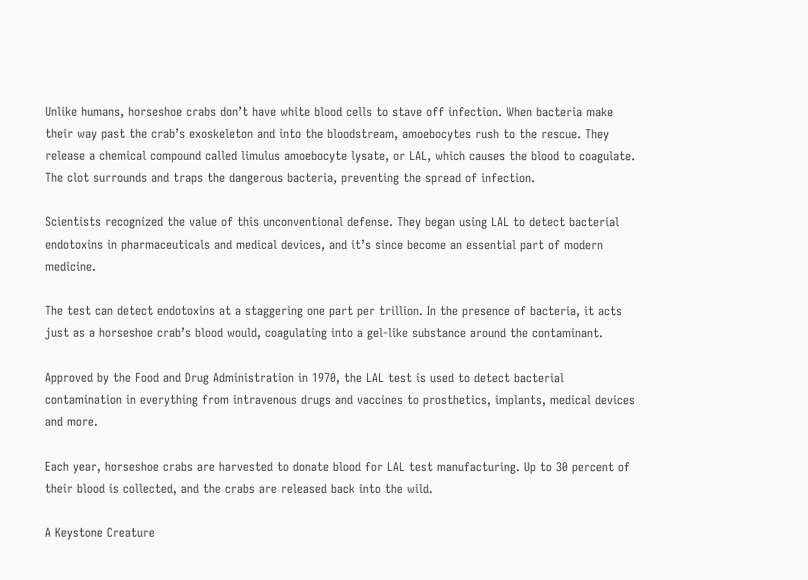Unlike humans, horseshoe crabs don’t have white blood cells to stave off infection. When bacteria make their way past the crab’s exoskeleton and into the bloodstream, amoebocytes rush to the rescue. They release a chemical compound called limulus amoebocyte lysate, or LAL, which causes the blood to coagulate. The clot surrounds and traps the dangerous bacteria, preventing the spread of infection.

Scientists recognized the value of this unconventional defense. They began using LAL to detect bacterial endotoxins in pharmaceuticals and medical devices, and it’s since become an essential part of modern medicine.

The test can detect endotoxins at a staggering one part per trillion. In the presence of bacteria, it acts just as a horseshoe crab’s blood would, coagulating into a gel-like substance around the contaminant.

Approved by the Food and Drug Administration in 1970, the LAL test is used to detect bacterial contamination in everything from intravenous drugs and vaccines to prosthetics, implants, medical devices and more.

Each year, horseshoe crabs are harvested to donate blood for LAL test manufacturing. Up to 30 percent of their blood is collected, and the crabs are released back into the wild.

A Keystone Creature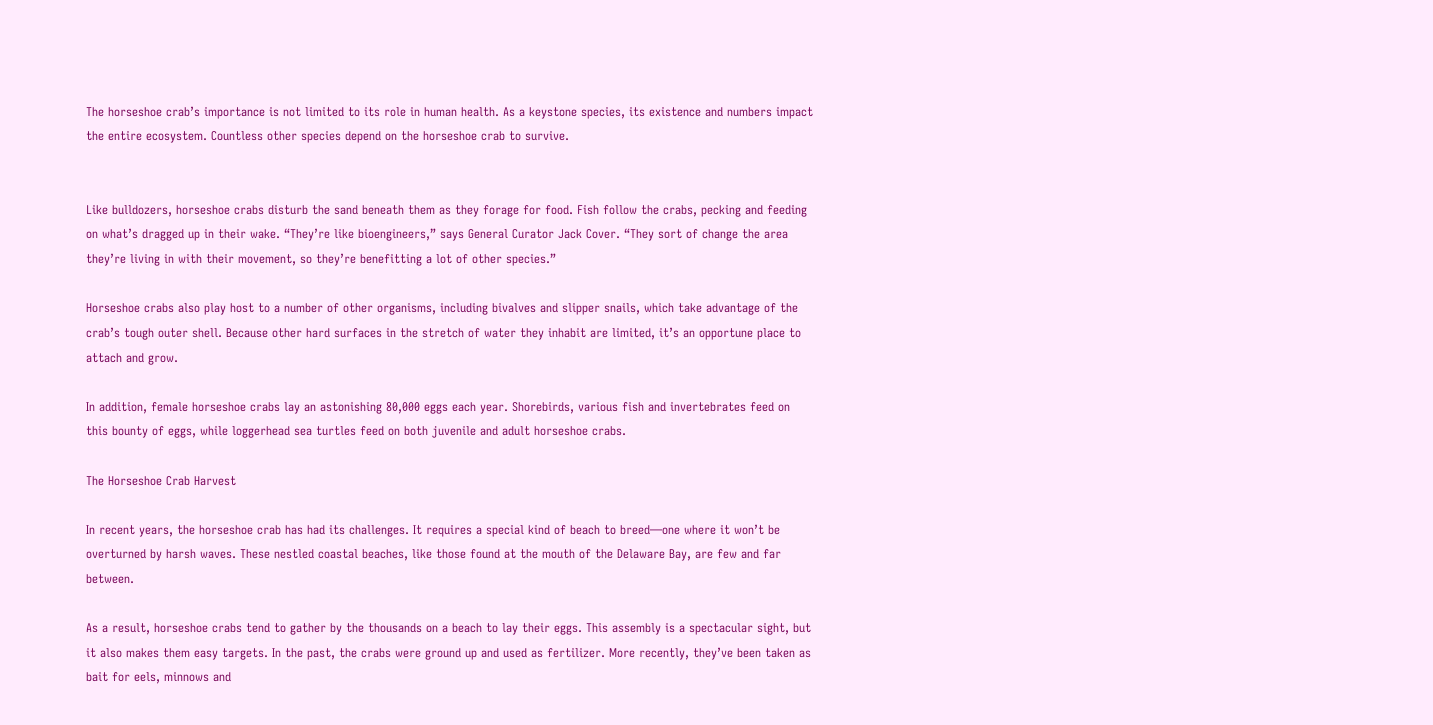The horseshoe crab’s importance is not limited to its role in human health. As a keystone species, its existence and numbers impact the entire ecosystem. Countless other species depend on the horseshoe crab to survive.


Like bulldozers, horseshoe crabs disturb the sand beneath them as they forage for food. Fish follow the crabs, pecking and feeding on what’s dragged up in their wake. “They’re like bioengineers,” says General Curator Jack Cover. “They sort of change the area they’re living in with their movement, so they’re benefitting a lot of other species.”

Horseshoe crabs also play host to a number of other organisms, including bivalves and slipper snails, which take advantage of the crab’s tough outer shell. Because other hard surfaces in the stretch of water they inhabit are limited, it’s an opportune place to attach and grow.

In addition, female horseshoe crabs lay an astonishing 80,000 eggs each year. Shorebirds, various fish and invertebrates feed on this bounty of eggs, while loggerhead sea turtles feed on both juvenile and adult horseshoe crabs.

The Horseshoe Crab Harvest

In recent years, the horseshoe crab has had its challenges. It requires a special kind of beach to breed—one where it won’t be overturned by harsh waves. These nestled coastal beaches, like those found at the mouth of the Delaware Bay, are few and far between.

As a result, horseshoe crabs tend to gather by the thousands on a beach to lay their eggs. This assembly is a spectacular sight, but it also makes them easy targets. In the past, the crabs were ground up and used as fertilizer. More recently, they’ve been taken as bait for eels, minnows and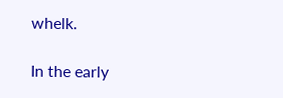whelk.

In the early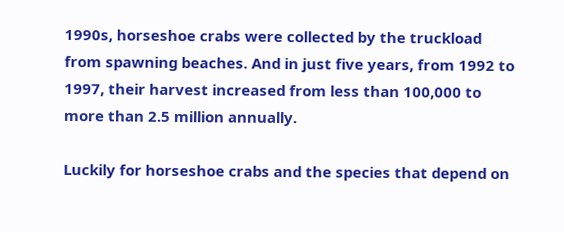1990s, horseshoe crabs were collected by the truckload from spawning beaches. And in just five years, from 1992 to 1997, their harvest increased from less than 100,000 to more than 2.5 million annually.

Luckily for horseshoe crabs and the species that depend on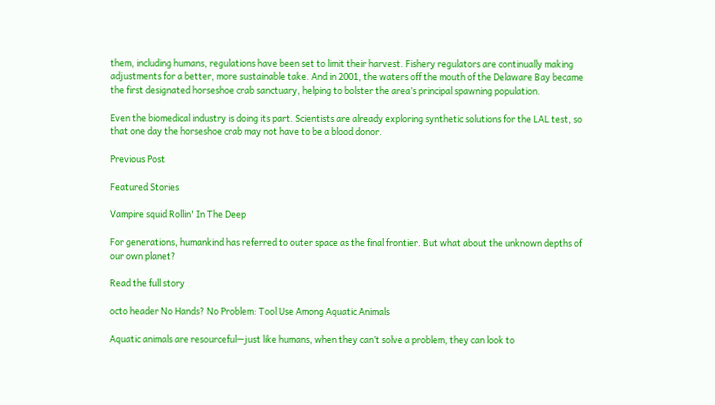them, including humans, regulations have been set to limit their harvest. Fishery regulators are continually making adjustments for a better, more sustainable take. And in 2001, the waters off the mouth of the Delaware Bay became the first designated horseshoe crab sanctuary, helping to bolster the area’s principal spawning population.

Even the biomedical industry is doing its part. Scientists are already exploring synthetic solutions for the LAL test, so that one day the horseshoe crab may not have to be a blood donor.

Previous Post

Featured Stories

Vampire squid Rollin' In The Deep

For generations, humankind has referred to outer space as the final frontier. But what about the unknown depths of our own planet?

Read the full story

octo header No Hands? No Problem: Tool Use Among Aquatic Animals

Aquatic animals are resourceful—just like humans, when they can’t solve a problem, they can look to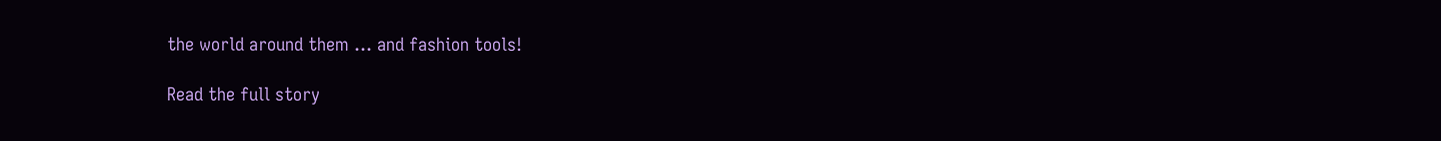the world around them ... and fashion tools!

Read the full story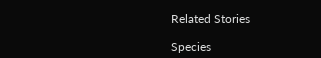Related Stories

Species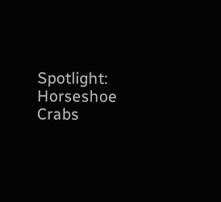Spotlight: Horseshoe Crabs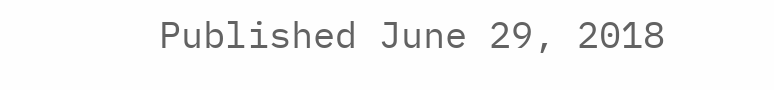Published June 29, 2018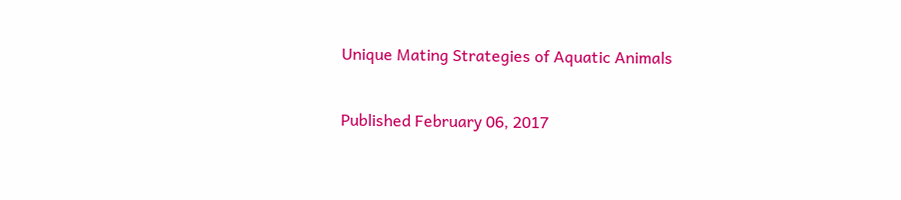Unique Mating Strategies of Aquatic Animals

Published February 06, 2017